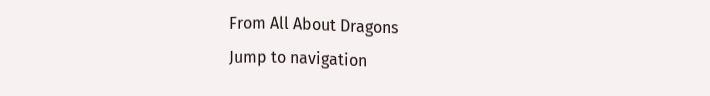From All About Dragons
Jump to navigation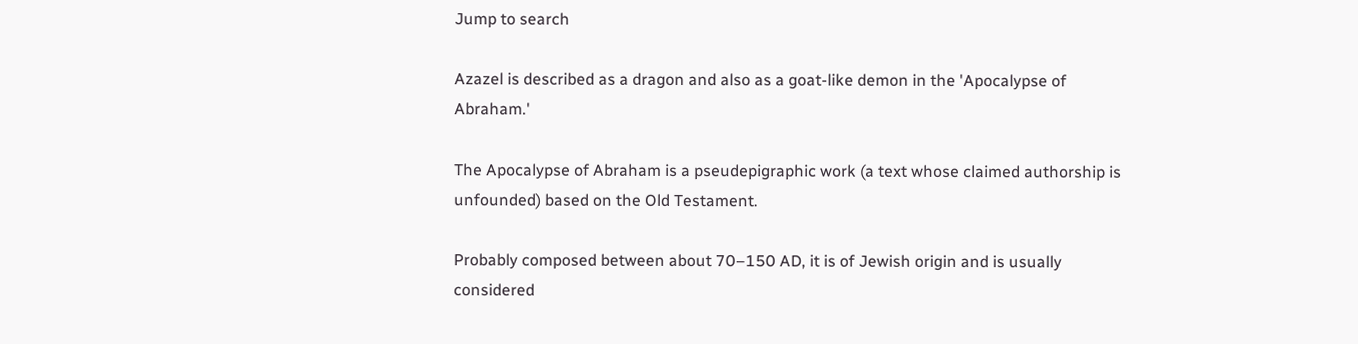Jump to search

Azazel is described as a dragon and also as a goat-like demon in the 'Apocalypse of Abraham.'

The Apocalypse of Abraham is a pseudepigraphic work (a text whose claimed authorship is unfounded) based on the Old Testament.

Probably composed between about 70–150 AD, it is of Jewish origin and is usually considered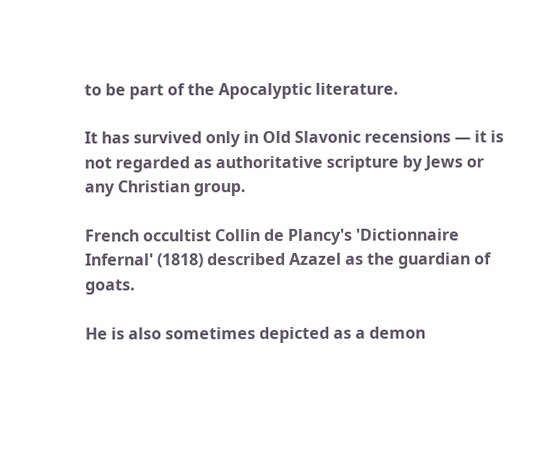to be part of the Apocalyptic literature.

It has survived only in Old Slavonic recensions — it is not regarded as authoritative scripture by Jews or any Christian group.

French occultist Collin de Plancy's 'Dictionnaire Infernal' (1818) described Azazel as the guardian of goats.

He is also sometimes depicted as a demon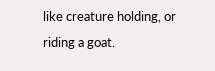like creature holding, or riding a goat.